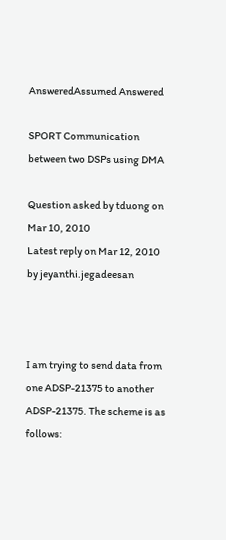AnsweredAssumed Answered

SPORT Communication between two DSPs using DMA

Question asked by tduong on Mar 10, 2010
Latest reply on Mar 12, 2010 by jeyanthi.jegadeesan



I am trying to send data from one ADSP-21375 to another ADSP-21375. The scheme is as follows: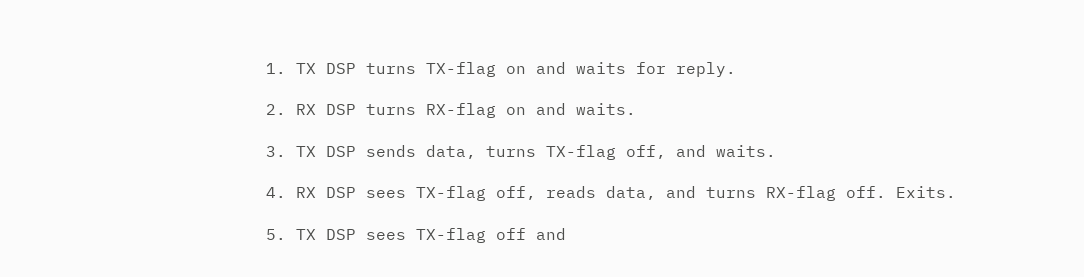1. TX DSP turns TX-flag on and waits for reply.

2. RX DSP turns RX-flag on and waits.

3. TX DSP sends data, turns TX-flag off, and waits.

4. RX DSP sees TX-flag off, reads data, and turns RX-flag off. Exits.

5. TX DSP sees TX-flag off and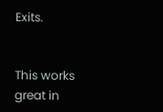Exits.


This works great in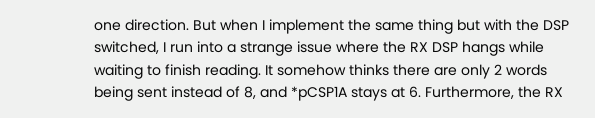one direction. But when I implement the same thing but with the DSP switched, I run into a strange issue where the RX DSP hangs while waiting to finish reading. It somehow thinks there are only 2 words being sent instead of 8, and *pCSP1A stays at 6. Furthermore, the RX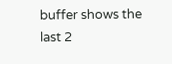buffer shows the last 2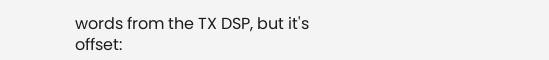words from the TX DSP, but it's offset: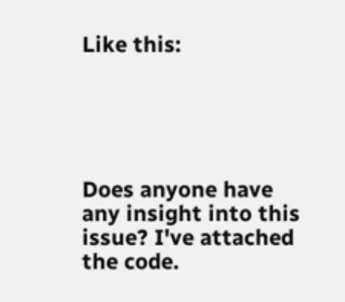Like this:





Does anyone have any insight into this issue? I've attached the code.